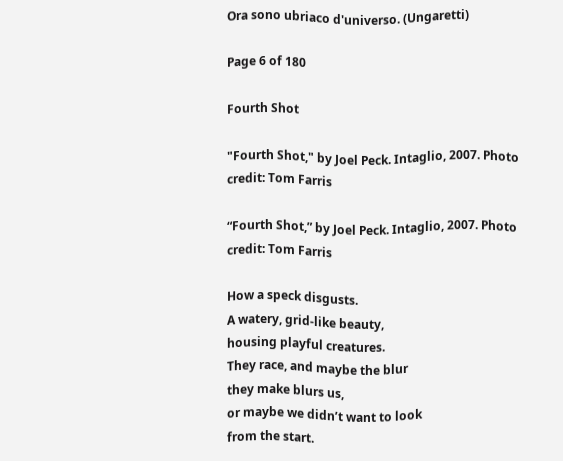Ora sono ubriaco d'universo. (Ungaretti)

Page 6 of 180

Fourth Shot

"Fourth Shot," by Joel Peck. Intaglio, 2007. Photo credit: Tom Farris

“Fourth Shot,” by Joel Peck. Intaglio, 2007. Photo credit: Tom Farris

How a speck disgusts.
A watery, grid-like beauty,
housing playful creatures.
They race, and maybe the blur
they make blurs us,
or maybe we didn’t want to look
from the start.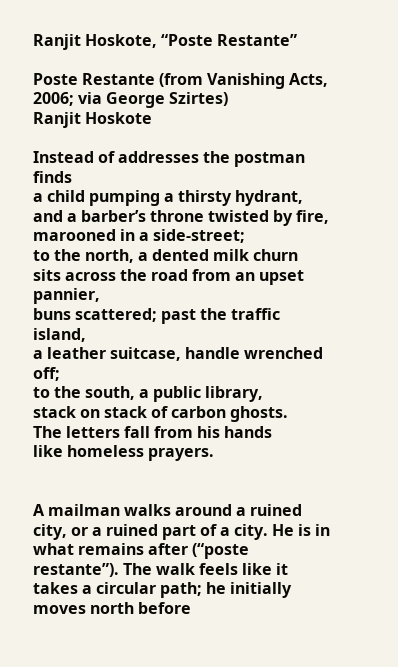Ranjit Hoskote, “Poste Restante”

Poste Restante (from Vanishing Acts, 2006; via George Szirtes)
Ranjit Hoskote

Instead of addresses the postman finds
a child pumping a thirsty hydrant,
and a barber’s throne twisted by fire,
marooned in a side-street;
to the north, a dented milk churn
sits across the road from an upset pannier,
buns scattered; past the traffic island,
a leather suitcase, handle wrenched off;
to the south, a public library,
stack on stack of carbon ghosts.
The letters fall from his hands
like homeless prayers.


A mailman walks around a ruined city, or a ruined part of a city. He is in what remains after (“poste restante”). The walk feels like it takes a circular path; he initially moves north before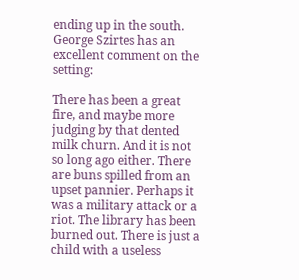ending up in the south. George Szirtes has an excellent comment on the setting:

There has been a great fire, and maybe more judging by that dented milk churn. And it is not so long ago either. There are buns spilled from an upset pannier. Perhaps it was a military attack or a riot. The library has been burned out. There is just a child with a useless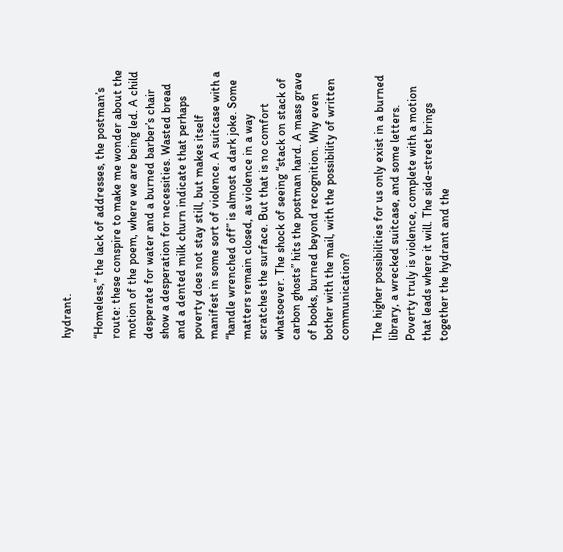hydrant.

“Homeless,” the lack of addresses, the postman’s route: these conspire to make me wonder about the motion of the poem, where we are being led. A child desperate for water and a burned barber’s chair show a desperation for necessities. Wasted bread and a dented milk churn indicate that perhaps poverty does not stay still, but makes itself manifest in some sort of violence. A suitcase with a “handle wrenched off” is almost a dark joke. Some matters remain closed, as violence in a way scratches the surface. But that is no comfort whatsoever. The shock of seeing “stack on stack of carbon ghosts” hits the postman hard. A mass grave of books, burned beyond recognition. Why even bother with the mail, with the possibility of written communication?

The higher possibilities for us only exist in a burned library, a wrecked suitcase, and some letters. Poverty truly is violence, complete with a motion that leads where it will. The side-street brings together the hydrant and the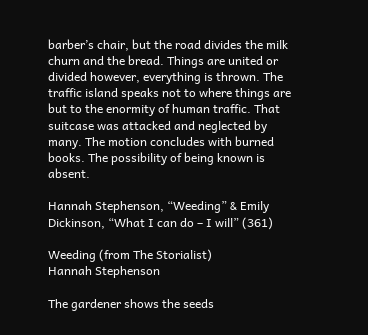barber’s chair, but the road divides the milk churn and the bread. Things are united or divided however, everything is thrown. The traffic island speaks not to where things are but to the enormity of human traffic. That suitcase was attacked and neglected by many. The motion concludes with burned books. The possibility of being known is absent.

Hannah Stephenson, “Weeding” & Emily Dickinson, “What I can do – I will” (361)

Weeding (from The Storialist)
Hannah Stephenson

The gardener shows the seeds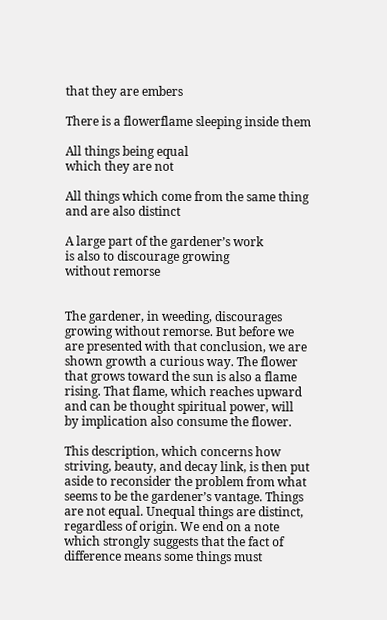that they are embers

There is a flowerflame sleeping inside them

All things being equal
which they are not

All things which come from the same thing
and are also distinct

A large part of the gardener’s work
is also to discourage growing
without remorse


The gardener, in weeding, discourages growing without remorse. But before we are presented with that conclusion, we are shown growth a curious way. The flower that grows toward the sun is also a flame rising. That flame, which reaches upward and can be thought spiritual power, will by implication also consume the flower.

This description, which concerns how striving, beauty, and decay link, is then put aside to reconsider the problem from what seems to be the gardener’s vantage. Things are not equal. Unequal things are distinct, regardless of origin. We end on a note which strongly suggests that the fact of difference means some things must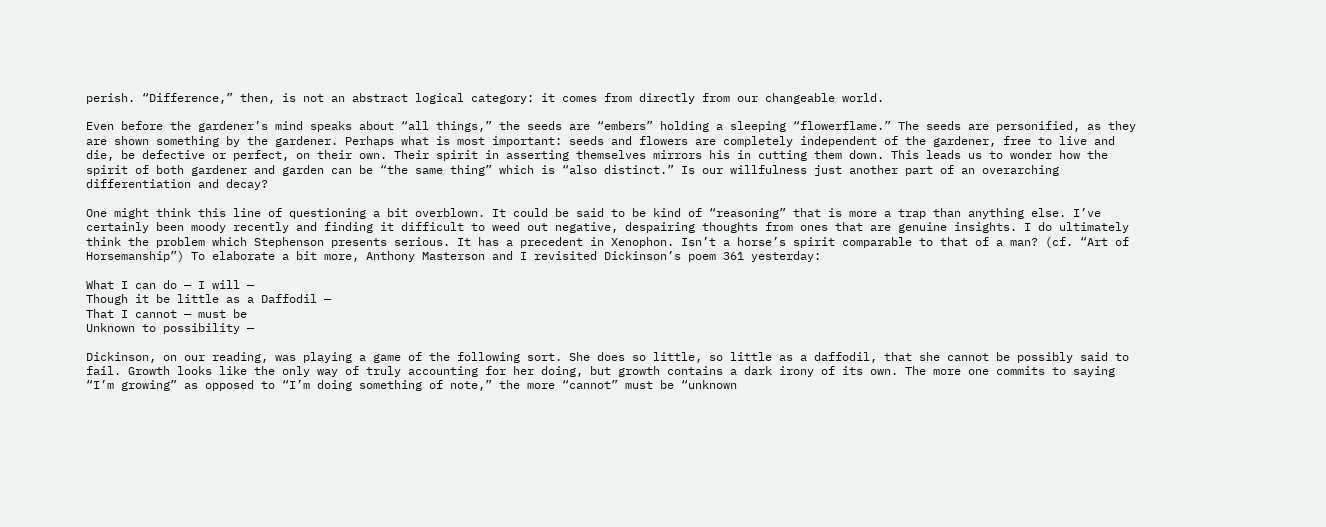perish. “Difference,” then, is not an abstract logical category: it comes from directly from our changeable world.

Even before the gardener’s mind speaks about “all things,” the seeds are “embers” holding a sleeping “flowerflame.” The seeds are personified, as they are shown something by the gardener. Perhaps what is most important: seeds and flowers are completely independent of the gardener, free to live and die, be defective or perfect, on their own. Their spirit in asserting themselves mirrors his in cutting them down. This leads us to wonder how the spirit of both gardener and garden can be “the same thing” which is “also distinct.” Is our willfulness just another part of an overarching differentiation and decay?

One might think this line of questioning a bit overblown. It could be said to be kind of “reasoning” that is more a trap than anything else. I’ve certainly been moody recently and finding it difficult to weed out negative, despairing thoughts from ones that are genuine insights. I do ultimately think the problem which Stephenson presents serious. It has a precedent in Xenophon. Isn’t a horse’s spirit comparable to that of a man? (cf. “Art of Horsemanship”) To elaborate a bit more, Anthony Masterson and I revisited Dickinson’s poem 361 yesterday:

What I can do — I will —
Though it be little as a Daffodil —
That I cannot — must be
Unknown to possibility —

Dickinson, on our reading, was playing a game of the following sort. She does so little, so little as a daffodil, that she cannot be possibly said to fail. Growth looks like the only way of truly accounting for her doing, but growth contains a dark irony of its own. The more one commits to saying “I’m growing” as opposed to “I’m doing something of note,” the more “cannot” must be “unknown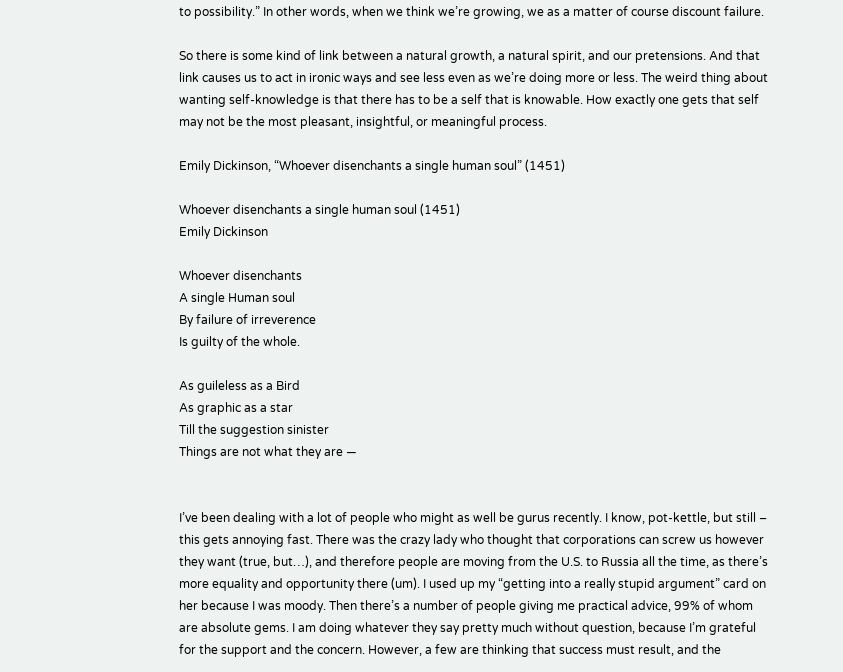to possibility.” In other words, when we think we’re growing, we as a matter of course discount failure.

So there is some kind of link between a natural growth, a natural spirit, and our pretensions. And that link causes us to act in ironic ways and see less even as we’re doing more or less. The weird thing about wanting self-knowledge is that there has to be a self that is knowable. How exactly one gets that self may not be the most pleasant, insightful, or meaningful process.

Emily Dickinson, “Whoever disenchants a single human soul” (1451)

Whoever disenchants a single human soul (1451)
Emily Dickinson

Whoever disenchants
A single Human soul
By failure of irreverence
Is guilty of the whole.

As guileless as a Bird
As graphic as a star
Till the suggestion sinister
Things are not what they are —


I’ve been dealing with a lot of people who might as well be gurus recently. I know, pot-kettle, but still – this gets annoying fast. There was the crazy lady who thought that corporations can screw us however they want (true, but…), and therefore people are moving from the U.S. to Russia all the time, as there’s more equality and opportunity there (um). I used up my “getting into a really stupid argument” card on her because I was moody. Then there’s a number of people giving me practical advice, 99% of whom are absolute gems. I am doing whatever they say pretty much without question, because I’m grateful for the support and the concern. However, a few are thinking that success must result, and the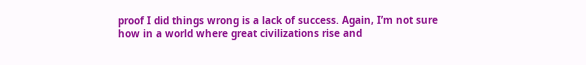proof I did things wrong is a lack of success. Again, I’m not sure how in a world where great civilizations rise and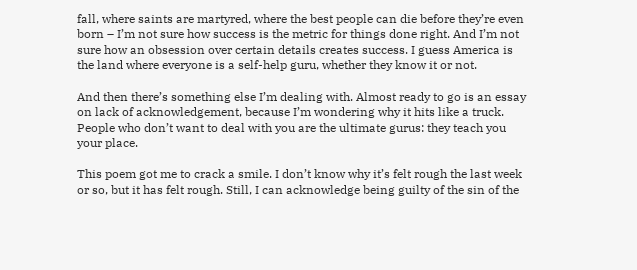fall, where saints are martyred, where the best people can die before they’re even born – I’m not sure how success is the metric for things done right. And I’m not sure how an obsession over certain details creates success. I guess America is the land where everyone is a self-help guru, whether they know it or not.

And then there’s something else I’m dealing with. Almost ready to go is an essay on lack of acknowledgement, because I’m wondering why it hits like a truck. People who don’t want to deal with you are the ultimate gurus: they teach you your place.

This poem got me to crack a smile. I don’t know why it’s felt rough the last week or so, but it has felt rough. Still, I can acknowledge being guilty of the sin of the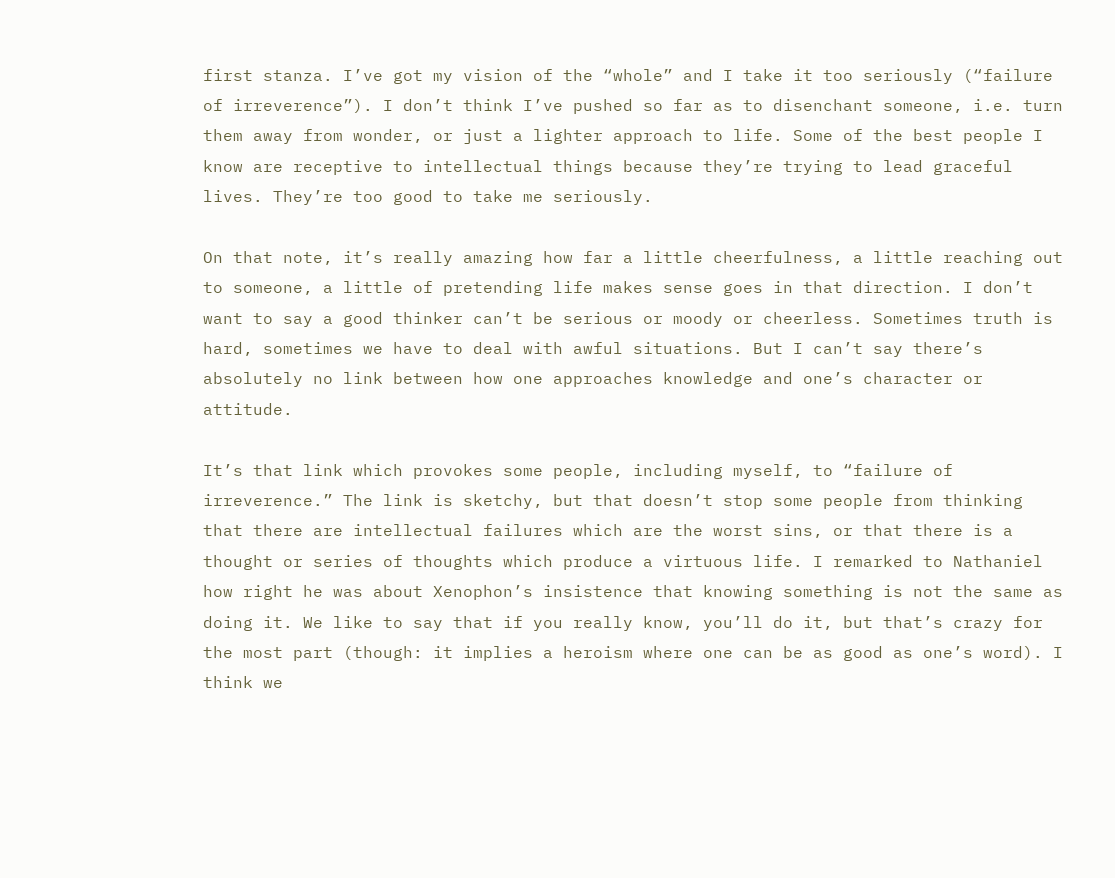first stanza. I’ve got my vision of the “whole” and I take it too seriously (“failure of irreverence”). I don’t think I’ve pushed so far as to disenchant someone, i.e. turn them away from wonder, or just a lighter approach to life. Some of the best people I know are receptive to intellectual things because they’re trying to lead graceful lives. They’re too good to take me seriously.

On that note, it’s really amazing how far a little cheerfulness, a little reaching out to someone, a little of pretending life makes sense goes in that direction. I don’t want to say a good thinker can’t be serious or moody or cheerless. Sometimes truth is hard, sometimes we have to deal with awful situations. But I can’t say there’s absolutely no link between how one approaches knowledge and one’s character or attitude.

It’s that link which provokes some people, including myself, to “failure of irreverence.” The link is sketchy, but that doesn’t stop some people from thinking that there are intellectual failures which are the worst sins, or that there is a thought or series of thoughts which produce a virtuous life. I remarked to Nathaniel how right he was about Xenophon’s insistence that knowing something is not the same as doing it. We like to say that if you really know, you’ll do it, but that’s crazy for the most part (though: it implies a heroism where one can be as good as one’s word). I think we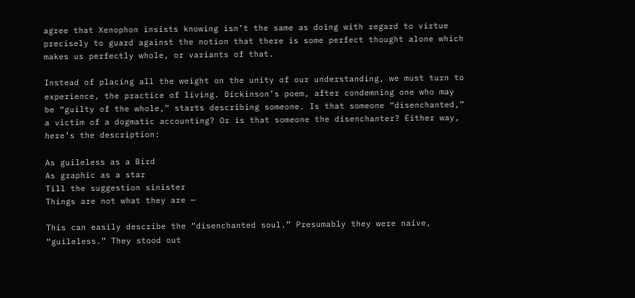agree that Xenophon insists knowing isn’t the same as doing with regard to virtue precisely to guard against the notion that there is some perfect thought alone which makes us perfectly whole, or variants of that.

Instead of placing all the weight on the unity of our understanding, we must turn to experience, the practice of living. Dickinson’s poem, after condemning one who may be “guilty of the whole,” starts describing someone. Is that someone “disenchanted,” a victim of a dogmatic accounting? Or is that someone the disenchanter? Either way, here’s the description:

As guileless as a Bird
As graphic as a star
Till the suggestion sinister
Things are not what they are —

This can easily describe the “disenchanted soul.” Presumably they were naive, “guileless.” They stood out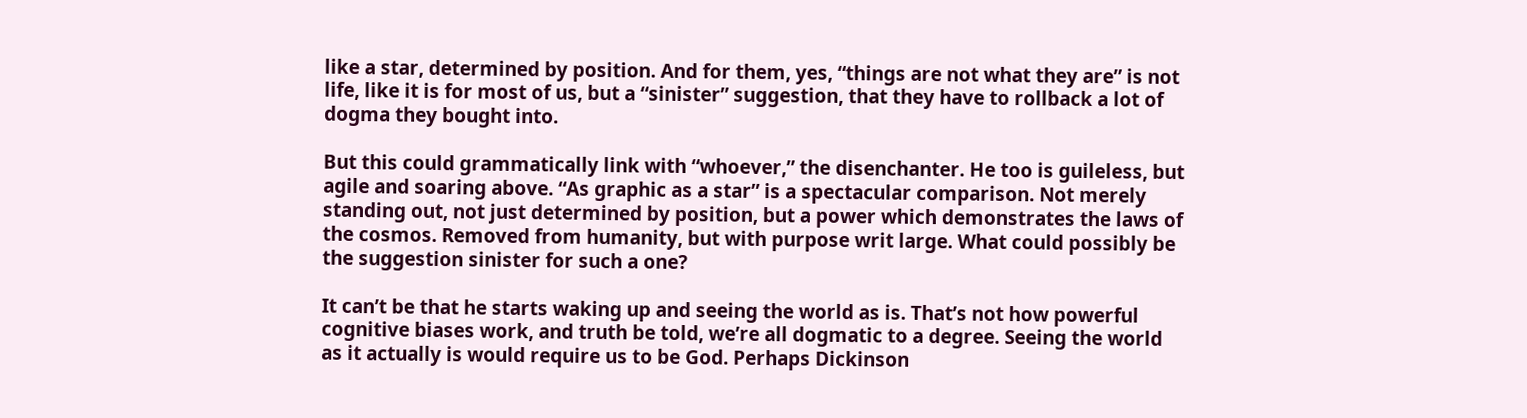like a star, determined by position. And for them, yes, “things are not what they are” is not life, like it is for most of us, but a “sinister” suggestion, that they have to rollback a lot of dogma they bought into.

But this could grammatically link with “whoever,” the disenchanter. He too is guileless, but agile and soaring above. “As graphic as a star” is a spectacular comparison. Not merely standing out, not just determined by position, but a power which demonstrates the laws of the cosmos. Removed from humanity, but with purpose writ large. What could possibly be the suggestion sinister for such a one?

It can’t be that he starts waking up and seeing the world as is. That’s not how powerful cognitive biases work, and truth be told, we’re all dogmatic to a degree. Seeing the world as it actually is would require us to be God. Perhaps Dickinson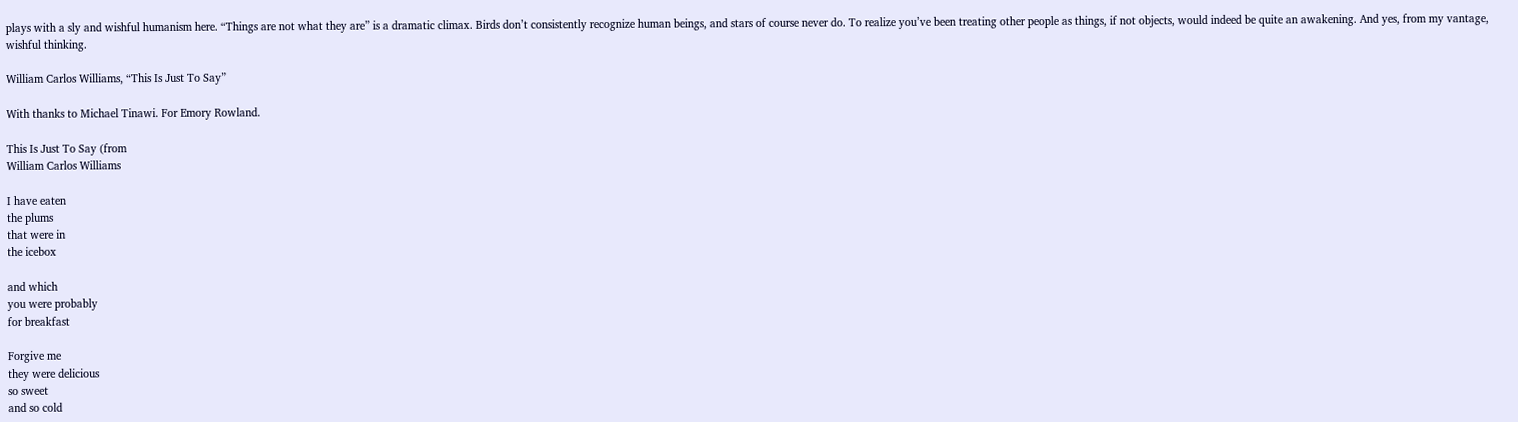plays with a sly and wishful humanism here. “Things are not what they are” is a dramatic climax. Birds don’t consistently recognize human beings, and stars of course never do. To realize you’ve been treating other people as things, if not objects, would indeed be quite an awakening. And yes, from my vantage, wishful thinking.

William Carlos Williams, “This Is Just To Say”

With thanks to Michael Tinawi. For Emory Rowland.

This Is Just To Say (from
William Carlos Williams

I have eaten
the plums
that were in
the icebox

and which
you were probably
for breakfast

Forgive me
they were delicious
so sweet
and so cold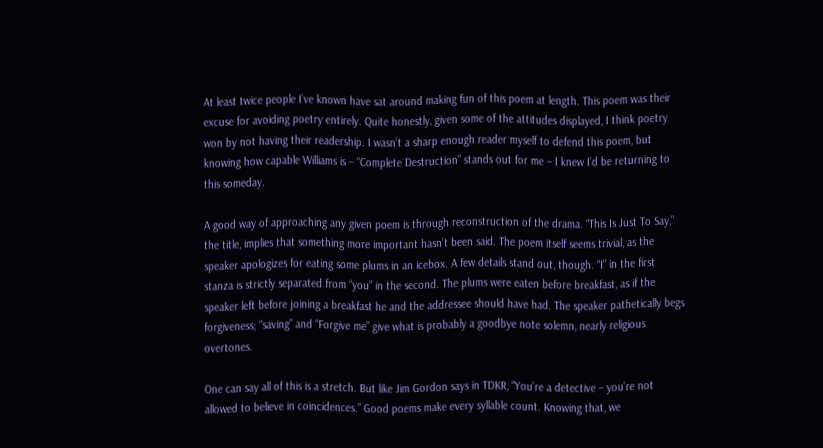At least twice people I’ve known have sat around making fun of this poem at length. This poem was their excuse for avoiding poetry entirely. Quite honestly, given some of the attitudes displayed, I think poetry won by not having their readership. I wasn’t a sharp enough reader myself to defend this poem, but knowing how capable Williams is – “Complete Destruction” stands out for me – I knew I’d be returning to this someday.

A good way of approaching any given poem is through reconstruction of the drama. “This Is Just To Say,” the title, implies that something more important hasn’t been said. The poem itself seems trivial, as the speaker apologizes for eating some plums in an icebox. A few details stand out, though. “I” in the first stanza is strictly separated from “you” in the second. The plums were eaten before breakfast, as if the speaker left before joining a breakfast he and the addressee should have had. The speaker pathetically begs forgiveness; “saving” and “Forgive me” give what is probably a goodbye note solemn, nearly religious overtones.

One can say all of this is a stretch. But like Jim Gordon says in TDKR, “You’re a detective – you’re not allowed to believe in coincidences.” Good poems make every syllable count. Knowing that, we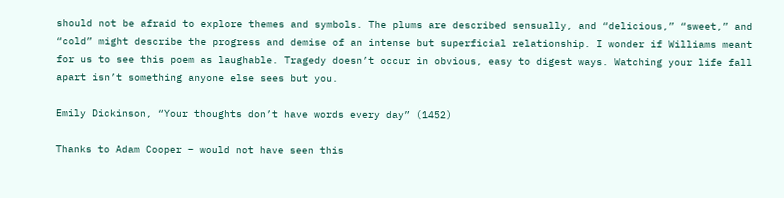should not be afraid to explore themes and symbols. The plums are described sensually, and “delicious,” “sweet,” and “cold” might describe the progress and demise of an intense but superficial relationship. I wonder if Williams meant for us to see this poem as laughable. Tragedy doesn’t occur in obvious, easy to digest ways. Watching your life fall apart isn’t something anyone else sees but you.

Emily Dickinson, “Your thoughts don’t have words every day” (1452)

Thanks to Adam Cooper – would not have seen this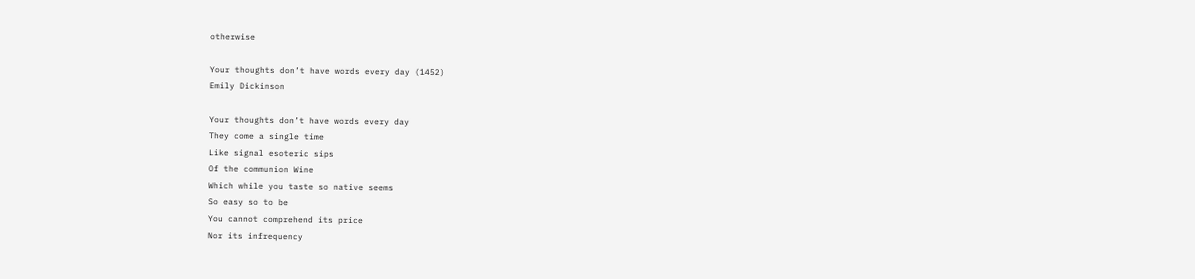otherwise

Your thoughts don’t have words every day (1452)
Emily Dickinson

Your thoughts don’t have words every day
They come a single time
Like signal esoteric sips
Of the communion Wine
Which while you taste so native seems
So easy so to be
You cannot comprehend its price
Nor its infrequency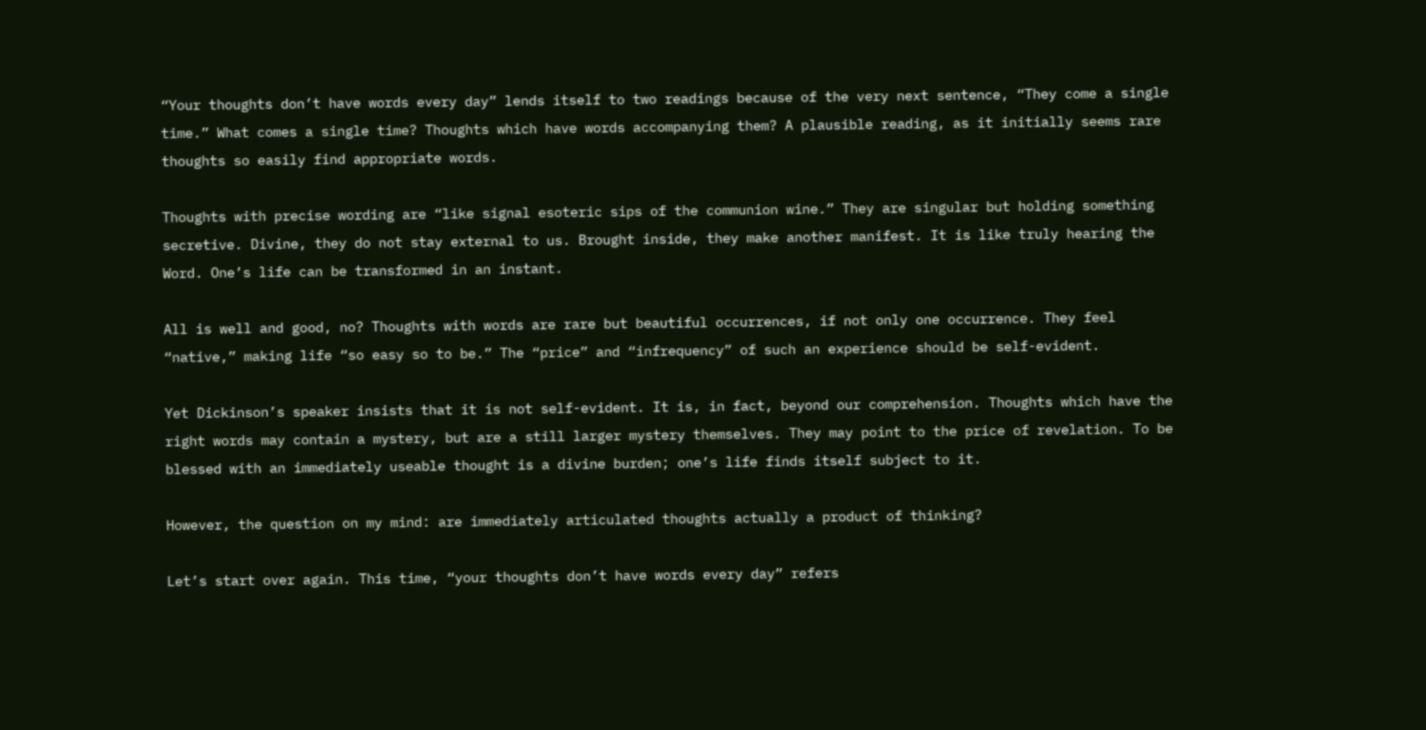“Your thoughts don’t have words every day” lends itself to two readings because of the very next sentence, “They come a single time.” What comes a single time? Thoughts which have words accompanying them? A plausible reading, as it initially seems rare thoughts so easily find appropriate words.

Thoughts with precise wording are “like signal esoteric sips of the communion wine.” They are singular but holding something secretive. Divine, they do not stay external to us. Brought inside, they make another manifest. It is like truly hearing the Word. One’s life can be transformed in an instant.

All is well and good, no? Thoughts with words are rare but beautiful occurrences, if not only one occurrence. They feel “native,” making life “so easy so to be.” The “price” and “infrequency” of such an experience should be self-evident.

Yet Dickinson’s speaker insists that it is not self-evident. It is, in fact, beyond our comprehension. Thoughts which have the right words may contain a mystery, but are a still larger mystery themselves. They may point to the price of revelation. To be blessed with an immediately useable thought is a divine burden; one’s life finds itself subject to it.

However, the question on my mind: are immediately articulated thoughts actually a product of thinking?

Let’s start over again. This time, “your thoughts don’t have words every day” refers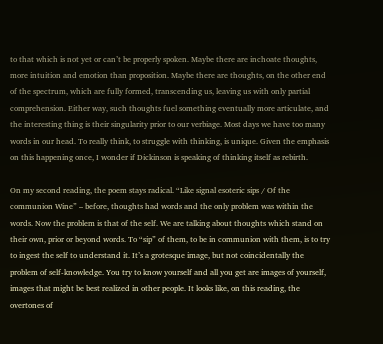to that which is not yet or can’t be properly spoken. Maybe there are inchoate thoughts, more intuition and emotion than proposition. Maybe there are thoughts, on the other end of the spectrum, which are fully formed, transcending us, leaving us with only partial comprehension. Either way, such thoughts fuel something eventually more articulate, and the interesting thing is their singularity prior to our verbiage. Most days we have too many words in our head. To really think, to struggle with thinking, is unique. Given the emphasis on this happening once, I wonder if Dickinson is speaking of thinking itself as rebirth.

On my second reading, the poem stays radical. “Like signal esoteric sips / Of the communion Wine” – before, thoughts had words and the only problem was within the words. Now the problem is that of the self. We are talking about thoughts which stand on their own, prior or beyond words. To “sip” of them, to be in communion with them, is to try to ingest the self to understand it. It’s a grotesque image, but not coincidentally the problem of self-knowledge. You try to know yourself and all you get are images of yourself, images that might be best realized in other people. It looks like, on this reading, the overtones of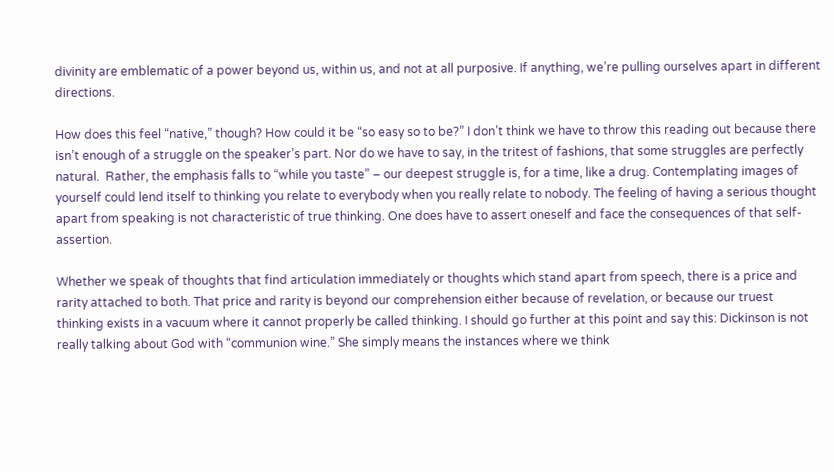divinity are emblematic of a power beyond us, within us, and not at all purposive. If anything, we’re pulling ourselves apart in different directions.

How does this feel “native,” though? How could it be “so easy so to be?” I don’t think we have to throw this reading out because there isn’t enough of a struggle on the speaker’s part. Nor do we have to say, in the tritest of fashions, that some struggles are perfectly natural.  Rather, the emphasis falls to “while you taste” – our deepest struggle is, for a time, like a drug. Contemplating images of yourself could lend itself to thinking you relate to everybody when you really relate to nobody. The feeling of having a serious thought apart from speaking is not characteristic of true thinking. One does have to assert oneself and face the consequences of that self-assertion.

Whether we speak of thoughts that find articulation immediately or thoughts which stand apart from speech, there is a price and rarity attached to both. That price and rarity is beyond our comprehension either because of revelation, or because our truest thinking exists in a vacuum where it cannot properly be called thinking. I should go further at this point and say this: Dickinson is not really talking about God with “communion wine.” She simply means the instances where we think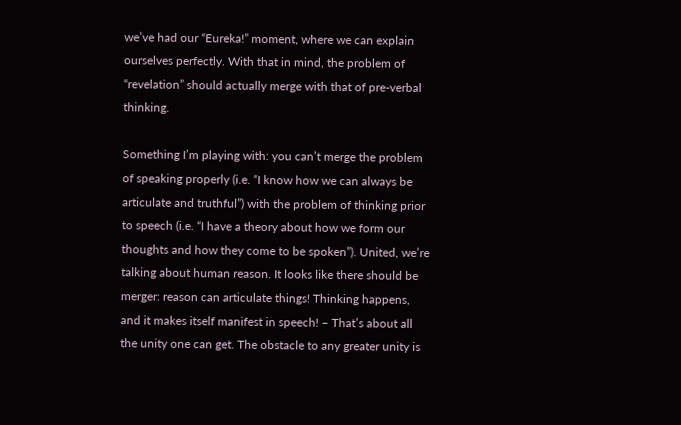we’ve had our “Eureka!” moment, where we can explain ourselves perfectly. With that in mind, the problem of “revelation” should actually merge with that of pre-verbal thinking.

Something I’m playing with: you can’t merge the problem of speaking properly (i.e. “I know how we can always be articulate and truthful”) with the problem of thinking prior to speech (i.e. “I have a theory about how we form our thoughts and how they come to be spoken”). United, we’re talking about human reason. It looks like there should be merger: reason can articulate things! Thinking happens, and it makes itself manifest in speech! – That’s about all the unity one can get. The obstacle to any greater unity is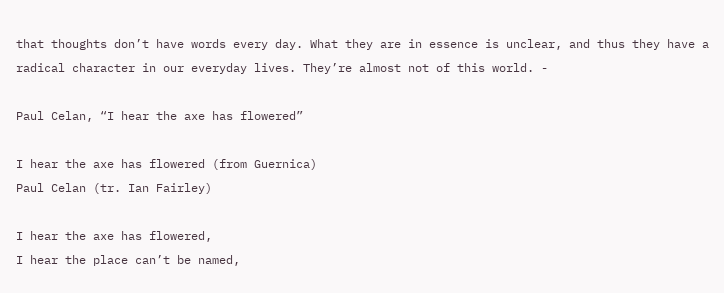that thoughts don’t have words every day. What they are in essence is unclear, and thus they have a radical character in our everyday lives. They’re almost not of this world. -

Paul Celan, “I hear the axe has flowered”

I hear the axe has flowered (from Guernica)
Paul Celan (tr. Ian Fairley)

I hear the axe has flowered,
I hear the place can’t be named,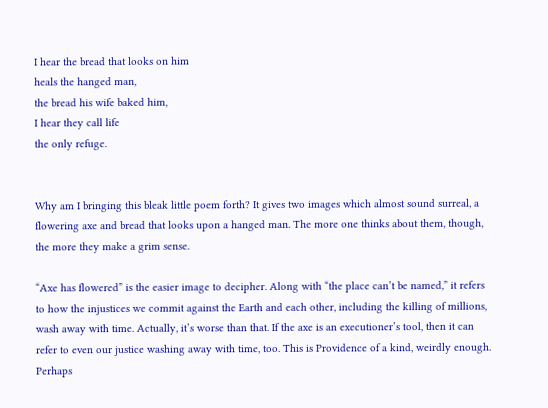I hear the bread that looks on him
heals the hanged man,
the bread his wife baked him,
I hear they call life
the only refuge.


Why am I bringing this bleak little poem forth? It gives two images which almost sound surreal, a flowering axe and bread that looks upon a hanged man. The more one thinks about them, though, the more they make a grim sense.

“Axe has flowered” is the easier image to decipher. Along with “the place can’t be named,” it refers to how the injustices we commit against the Earth and each other, including the killing of millions, wash away with time. Actually, it’s worse than that. If the axe is an executioner’s tool, then it can refer to even our justice washing away with time, too. This is Providence of a kind, weirdly enough. Perhaps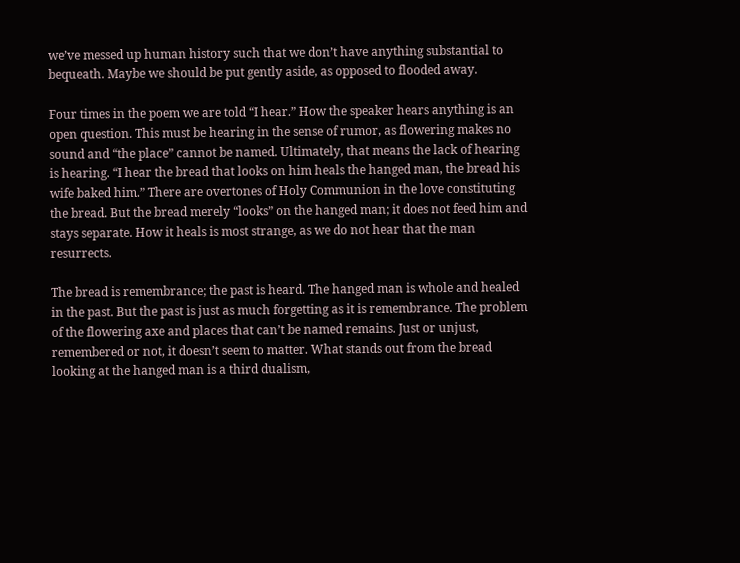we’ve messed up human history such that we don’t have anything substantial to bequeath. Maybe we should be put gently aside, as opposed to flooded away.

Four times in the poem we are told “I hear.” How the speaker hears anything is an open question. This must be hearing in the sense of rumor, as flowering makes no sound and “the place” cannot be named. Ultimately, that means the lack of hearing is hearing. “I hear the bread that looks on him heals the hanged man, the bread his wife baked him.” There are overtones of Holy Communion in the love constituting the bread. But the bread merely “looks” on the hanged man; it does not feed him and stays separate. How it heals is most strange, as we do not hear that the man resurrects.

The bread is remembrance; the past is heard. The hanged man is whole and healed in the past. But the past is just as much forgetting as it is remembrance. The problem of the flowering axe and places that can’t be named remains. Just or unjust, remembered or not, it doesn’t seem to matter. What stands out from the bread looking at the hanged man is a third dualism,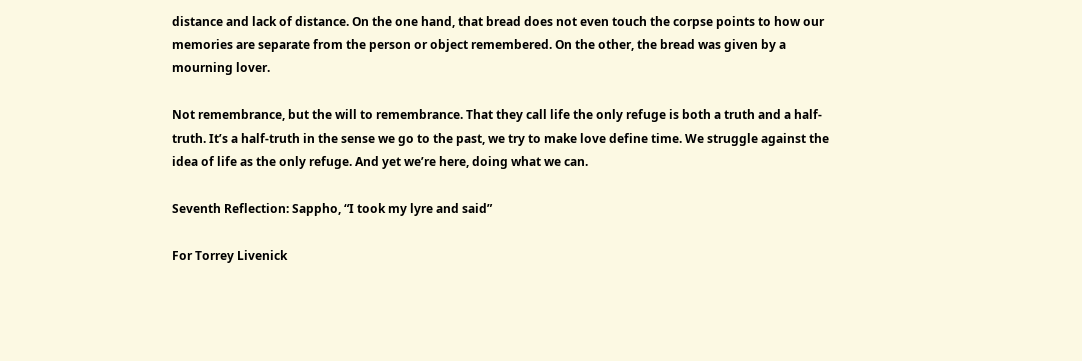distance and lack of distance. On the one hand, that bread does not even touch the corpse points to how our memories are separate from the person or object remembered. On the other, the bread was given by a mourning lover.

Not remembrance, but the will to remembrance. That they call life the only refuge is both a truth and a half-truth. It’s a half-truth in the sense we go to the past, we try to make love define time. We struggle against the idea of life as the only refuge. And yet we’re here, doing what we can.

Seventh Reflection: Sappho, “I took my lyre and said”

For Torrey Livenick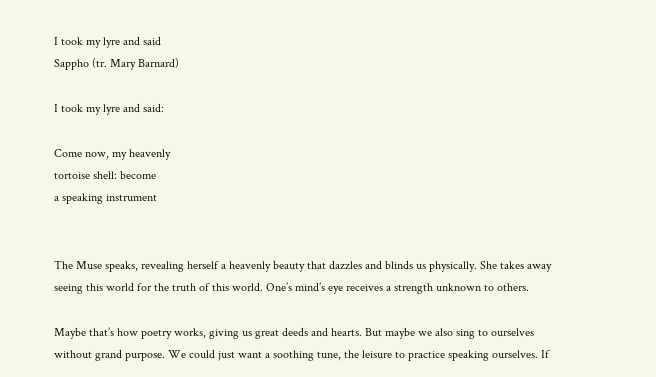I took my lyre and said
Sappho (tr. Mary Barnard)

I took my lyre and said:

Come now, my heavenly
tortoise shell: become
a speaking instrument


The Muse speaks, revealing herself a heavenly beauty that dazzles and blinds us physically. She takes away seeing this world for the truth of this world. One’s mind’s eye receives a strength unknown to others.

Maybe that’s how poetry works, giving us great deeds and hearts. But maybe we also sing to ourselves without grand purpose. We could just want a soothing tune, the leisure to practice speaking ourselves. If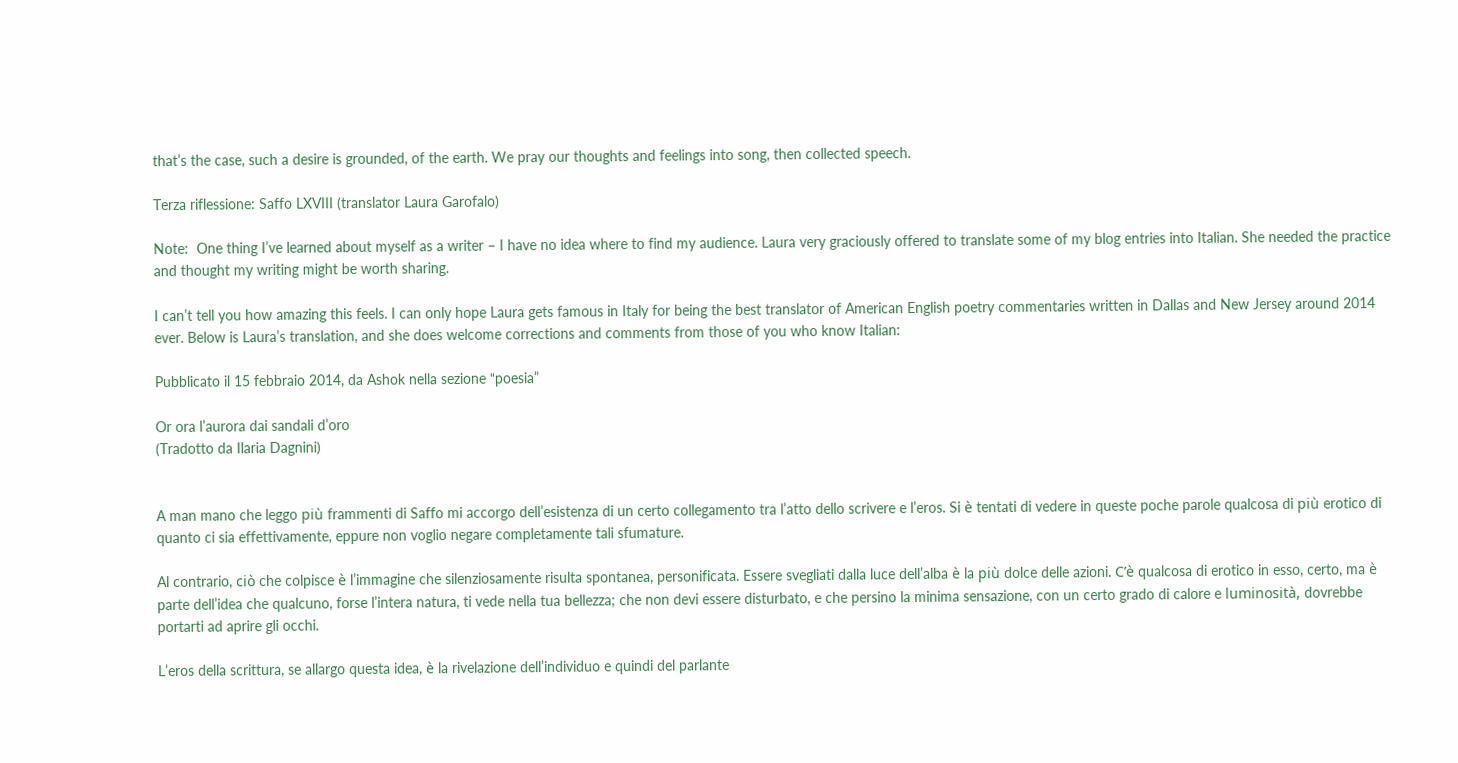that’s the case, such a desire is grounded, of the earth. We pray our thoughts and feelings into song, then collected speech.

Terza riflessione: Saffo LXVIII (translator Laura Garofalo)

Note:  One thing I’ve learned about myself as a writer – I have no idea where to find my audience. Laura very graciously offered to translate some of my blog entries into Italian. She needed the practice and thought my writing might be worth sharing.

I can’t tell you how amazing this feels. I can only hope Laura gets famous in Italy for being the best translator of American English poetry commentaries written in Dallas and New Jersey around 2014 ever. Below is Laura’s translation, and she does welcome corrections and comments from those of you who know Italian:

Pubblicato il 15 febbraio 2014, da Ashok nella sezione “poesia”

Or ora l’aurora dai sandali d’oro
(Tradotto da Ilaria Dagnini)


A man mano che leggo più frammenti di Saffo mi accorgo dell’esistenza di un certo collegamento tra l’atto dello scrivere e l’eros. Si è tentati di vedere in queste poche parole qualcosa di più erotico di quanto ci sia effettivamente, eppure non voglio negare completamente tali sfumature.

Al contrario, ciò che colpisce è l’immagine che silenziosamente risulta spontanea, personificata. Essere svegliati dalla luce dell’alba è la più dolce delle azioni. C’è qualcosa di erotico in esso, certo, ma è parte dell’idea che qualcuno, forse l’intera natura, ti vede nella tua bellezza; che non devi essere disturbato, e che persino la minima sensazione, con un certo grado di calore e luminosità, dovrebbe portarti ad aprire gli occhi.

L’eros della scrittura, se allargo questa idea, è la rivelazione dell’individuo e quindi del parlante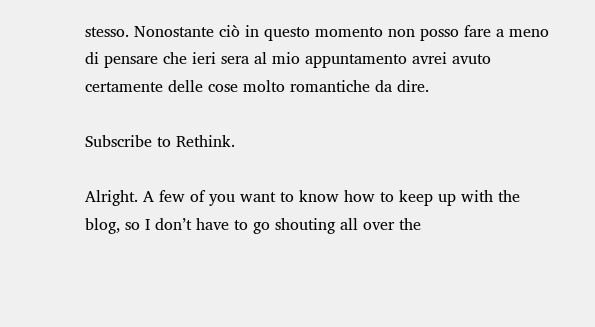stesso. Nonostante ciò in questo momento non posso fare a meno di pensare che ieri sera al mio appuntamento avrei avuto certamente delle cose molto romantiche da dire.

Subscribe to Rethink.

Alright. A few of you want to know how to keep up with the blog, so I don’t have to go shouting all over the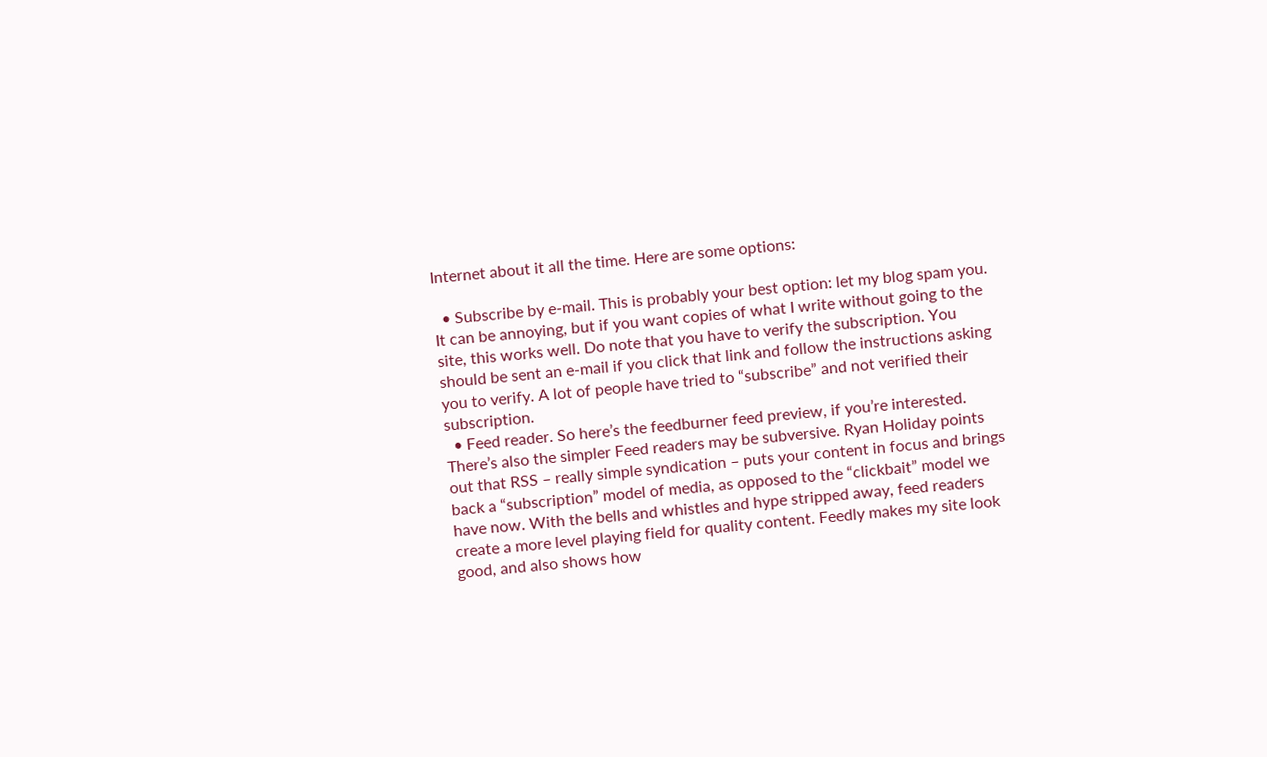Internet about it all the time. Here are some options:

  • Subscribe by e-mail. This is probably your best option: let my blog spam you. It can be annoying, but if you want copies of what I write without going to the site, this works well. Do note that you have to verify the subscription. You should be sent an e-mail if you click that link and follow the instructions asking you to verify. A lot of people have tried to “subscribe” and not verified their subscription.
  • Feed reader. So here’s the feedburner feed preview, if you’re interested. There’s also the simpler Feed readers may be subversive. Ryan Holiday points out that RSS – really simple syndication – puts your content in focus and brings back a “subscription” model of media, as opposed to the “clickbait” model we have now. With the bells and whistles and hype stripped away, feed readers create a more level playing field for quality content. Feedly makes my site look good, and also shows how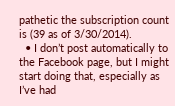pathetic the subscription count is (39 as of 3/30/2014).
  • I don’t post automatically to the Facebook page, but I might start doing that, especially as I’ve had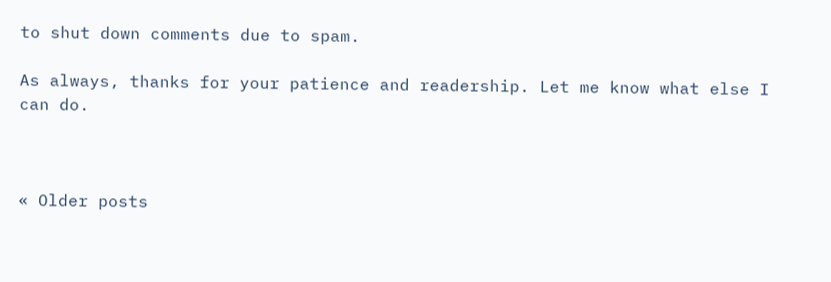to shut down comments due to spam.

As always, thanks for your patience and readership. Let me know what else I can do.



« Older posts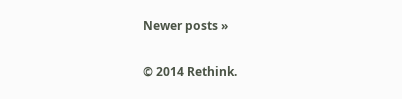Newer posts »

© 2014 Rethink.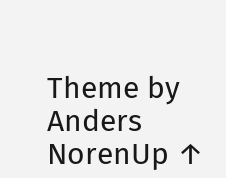Theme by Anders NorenUp ↑